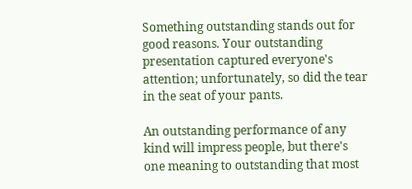Something outstanding stands out for good reasons. Your outstanding presentation captured everyone's attention; unfortunately, so did the tear in the seat of your pants.

An outstanding performance of any kind will impress people, but there's one meaning to outstanding that most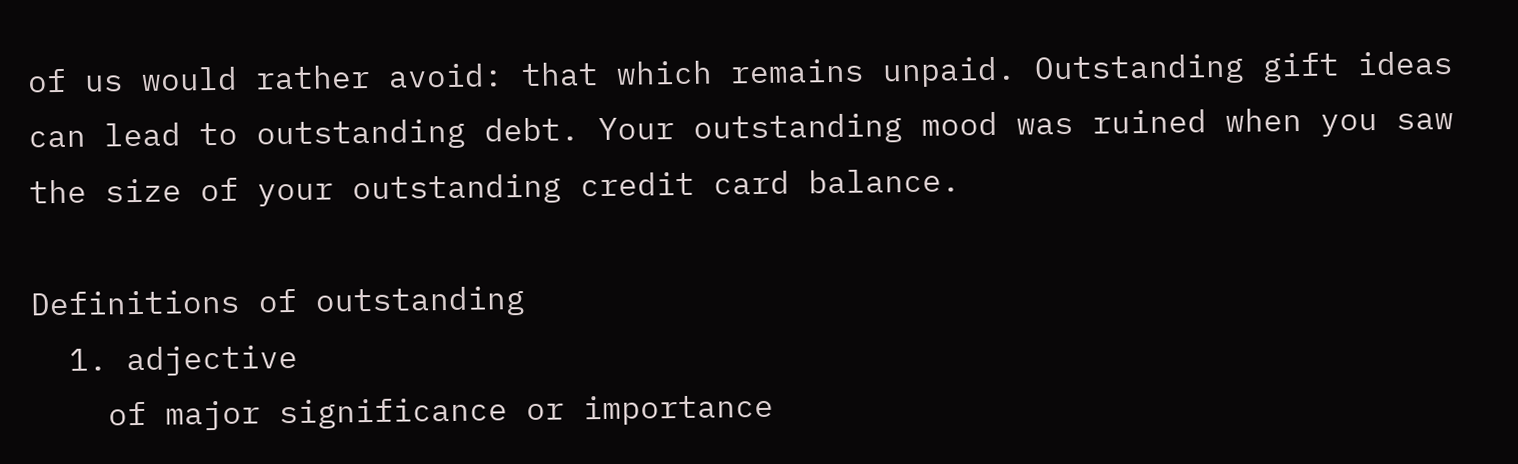of us would rather avoid: that which remains unpaid. Outstanding gift ideas can lead to outstanding debt. Your outstanding mood was ruined when you saw the size of your outstanding credit card balance.

Definitions of outstanding
  1. adjective
    of major significance or importance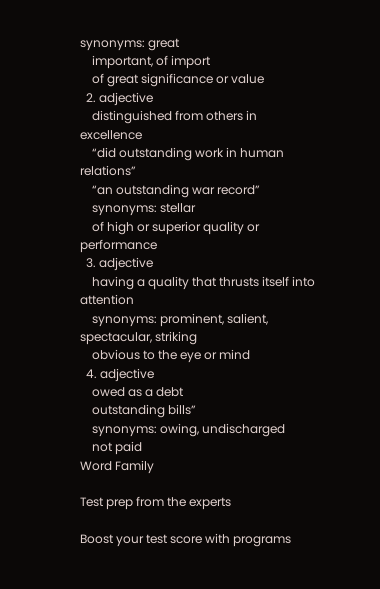synonyms: great
    important, of import
    of great significance or value
  2. adjective
    distinguished from others in excellence
    “did outstanding work in human relations”
    “an outstanding war record”
    synonyms: stellar
    of high or superior quality or performance
  3. adjective
    having a quality that thrusts itself into attention
    synonyms: prominent, salient, spectacular, striking
    obvious to the eye or mind
  4. adjective
    owed as a debt
    outstanding bills”
    synonyms: owing, undischarged
    not paid
Word Family

Test prep from the experts

Boost your test score with programs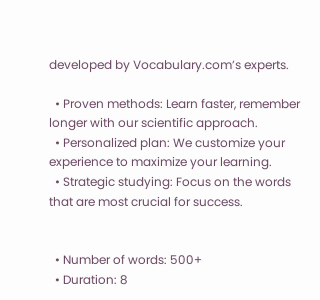developed by Vocabulary.com’s experts.

  • Proven methods: Learn faster, remember longer with our scientific approach.
  • Personalized plan: We customize your experience to maximize your learning.
  • Strategic studying: Focus on the words that are most crucial for success.


  • Number of words: 500+
  • Duration: 8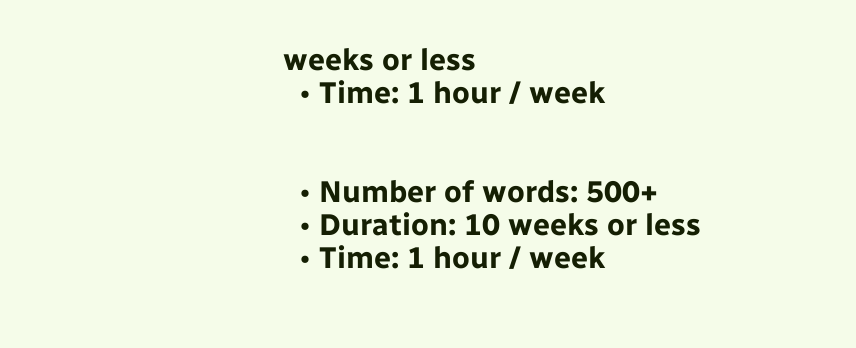weeks or less
  • Time: 1 hour / week


  • Number of words: 500+
  • Duration: 10 weeks or less
  • Time: 1 hour / week